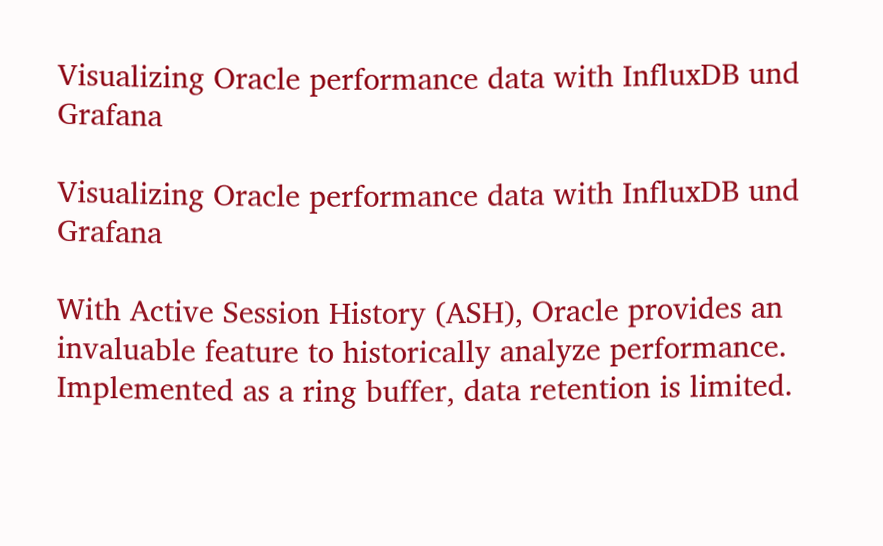Visualizing Oracle performance data with InfluxDB und Grafana

Visualizing Oracle performance data with InfluxDB und Grafana

With Active Session History (ASH), Oracle provides an invaluable feature to historically analyze performance. Implemented as a ring buffer, data retention is limited.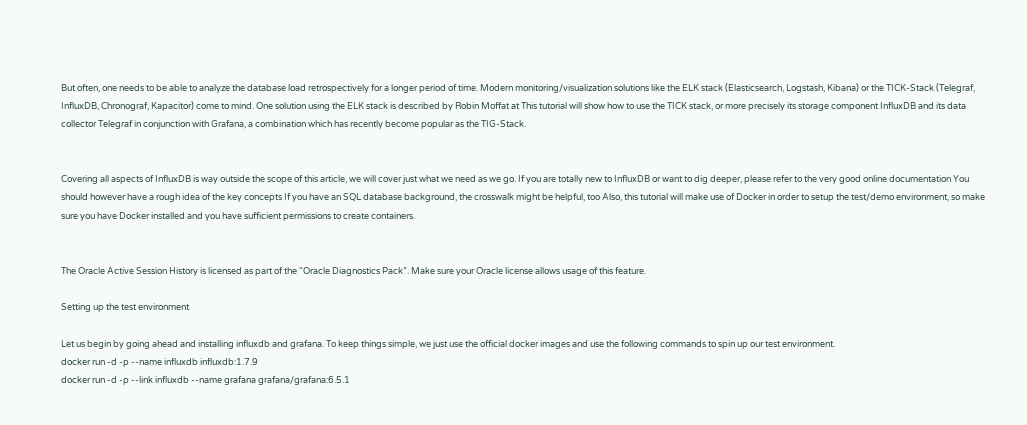But often, one needs to be able to analyze the database load retrospectively for a longer period of time. Modern monitoring/visualization solutions like the ELK stack (Elasticsearch, Logstash, Kibana) or the TICK-Stack (Telegraf, InfluxDB, Chronograf, Kapacitor) come to mind. One solution using the ELK stack is described by Robin Moffat at This tutorial will show how to use the TICK stack, or more precisely its storage component InfluxDB and its data collector Telegraf in conjunction with Grafana, a combination which has recently become popular as the TIG-Stack.


Covering all aspects of InfluxDB is way outside the scope of this article, we will cover just what we need as we go. If you are totally new to InfluxDB or want to dig deeper, please refer to the very good online documentation You should however have a rough idea of the key concepts If you have an SQL database background, the crosswalk might be helpful, too Also, this tutorial will make use of Docker in order to setup the test/demo environment, so make sure you have Docker installed and you have sufficient permissions to create containers.


The Oracle Active Session History is licensed as part of the “Oracle Diagnostics Pack”. Make sure your Oracle license allows usage of this feature.

Setting up the test environment

Let us begin by going ahead and installing influxdb and grafana. To keep things simple, we just use the official docker images and use the following commands to spin up our test environment.
docker run -d -p --name influxdb influxdb:1.7.9
docker run -d -p --link influxdb --name grafana grafana/grafana:6.5.1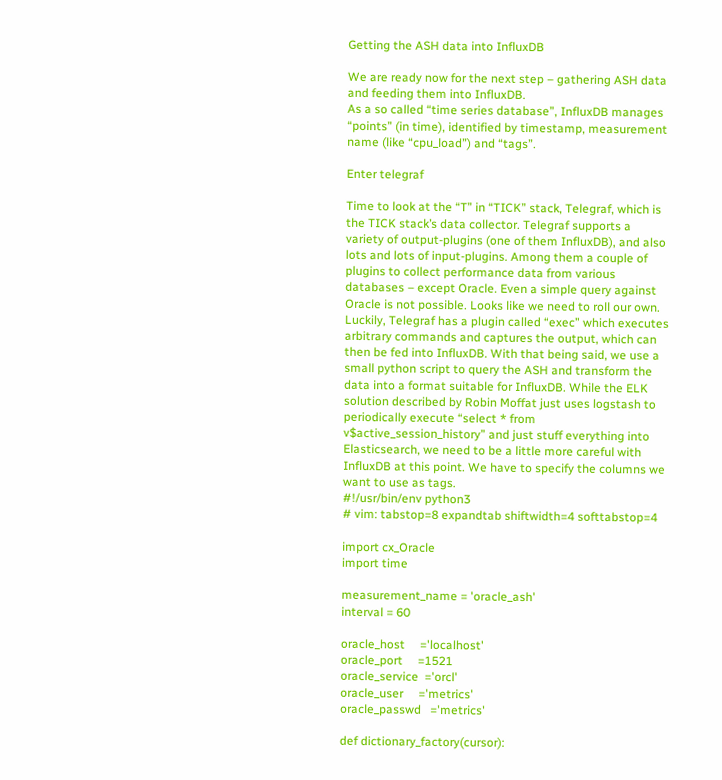Getting the ASH data into InfluxDB

We are ready now for the next step – gathering ASH data and feeding them into InfluxDB.
As a so called “time series database”, InfluxDB manages “points” (in time), identified by timestamp, measurement name (like “cpu_load”) and “tags”.

Enter telegraf

Time to look at the “T” in “TICK” stack, Telegraf, which is the TICK stack’s data collector. Telegraf supports a variety of output-plugins (one of them InfluxDB), and also lots and lots of input-plugins. Among them a couple of plugins to collect performance data from various databases – except Oracle. Even a simple query against Oracle is not possible. Looks like we need to roll our own. Luckily, Telegraf has a plugin called “exec” which executes arbitrary commands and captures the output, which can then be fed into InfluxDB. With that being said, we use a small python script to query the ASH and transform the data into a format suitable for InfluxDB. While the ELK solution described by Robin Moffat just uses logstash to periodically execute “select * from v$active_session_history” and just stuff everything into Elasticsearch, we need to be a little more careful with InfluxDB at this point. We have to specify the columns we want to use as tags.
#!/usr/bin/env python3
# vim: tabstop=8 expandtab shiftwidth=4 softtabstop=4

import cx_Oracle
import time

measurement_name = 'oracle_ash'
interval = 60

oracle_host     ='localhost'
oracle_port     =1521
oracle_service  ='orcl'
oracle_user     ='metrics'
oracle_passwd   ='metrics'

def dictionary_factory(cursor):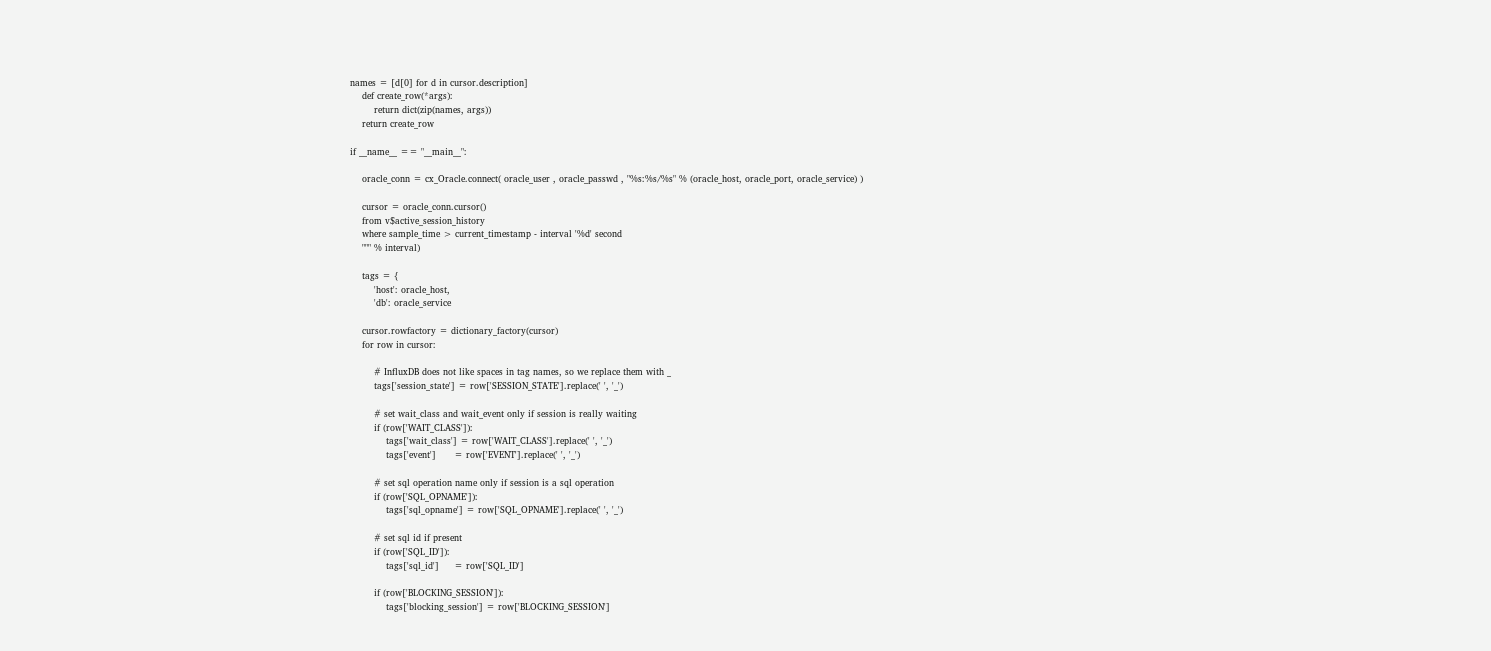names = [d[0] for d in cursor.description]
    def create_row(*args):
        return dict(zip(names, args))
    return create_row

if __name__ == "__main__":

    oracle_conn = cx_Oracle.connect( oracle_user , oracle_passwd , "%s:%s/%s" % (oracle_host, oracle_port, oracle_service) )

    cursor = oracle_conn.cursor()
    from v$active_session_history
    where sample_time > current_timestamp - interval '%d' second
    """ % interval)

    tags = {
        'host': oracle_host,
        'db': oracle_service

    cursor.rowfactory = dictionary_factory(cursor)
    for row in cursor:

        # InfluxDB does not like spaces in tag names, so we replace them with _
        tags['session_state'] = row['SESSION_STATE'].replace(' ', '_')

        # set wait_class and wait_event only if session is really waiting
        if (row['WAIT_CLASS']):
            tags['wait_class'] = row['WAIT_CLASS'].replace(' ', '_')
            tags['event']      = row['EVENT'].replace(' ', '_')

        # set sql operation name only if session is a sql operation
        if (row['SQL_OPNAME']):
            tags['sql_opname'] = row['SQL_OPNAME'].replace(' ', '_')

        # set sql id if present
        if (row['SQL_ID']):
            tags['sql_id']     = row['SQL_ID']

        if (row['BLOCKING_SESSION']):
            tags['blocking_session'] = row['BLOCKING_SESSION']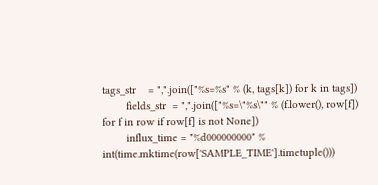tags_str    = ",".join(["%s=%s" % (k, tags[k]) for k in tags])
        fields_str  = ",".join(["%s=\"%s\"" % (f.lower(), row[f]) for f in row if row[f] is not None])
        influx_time = "%d000000000" % int(time.mktime(row['SAMPLE_TIME'].timetuple()))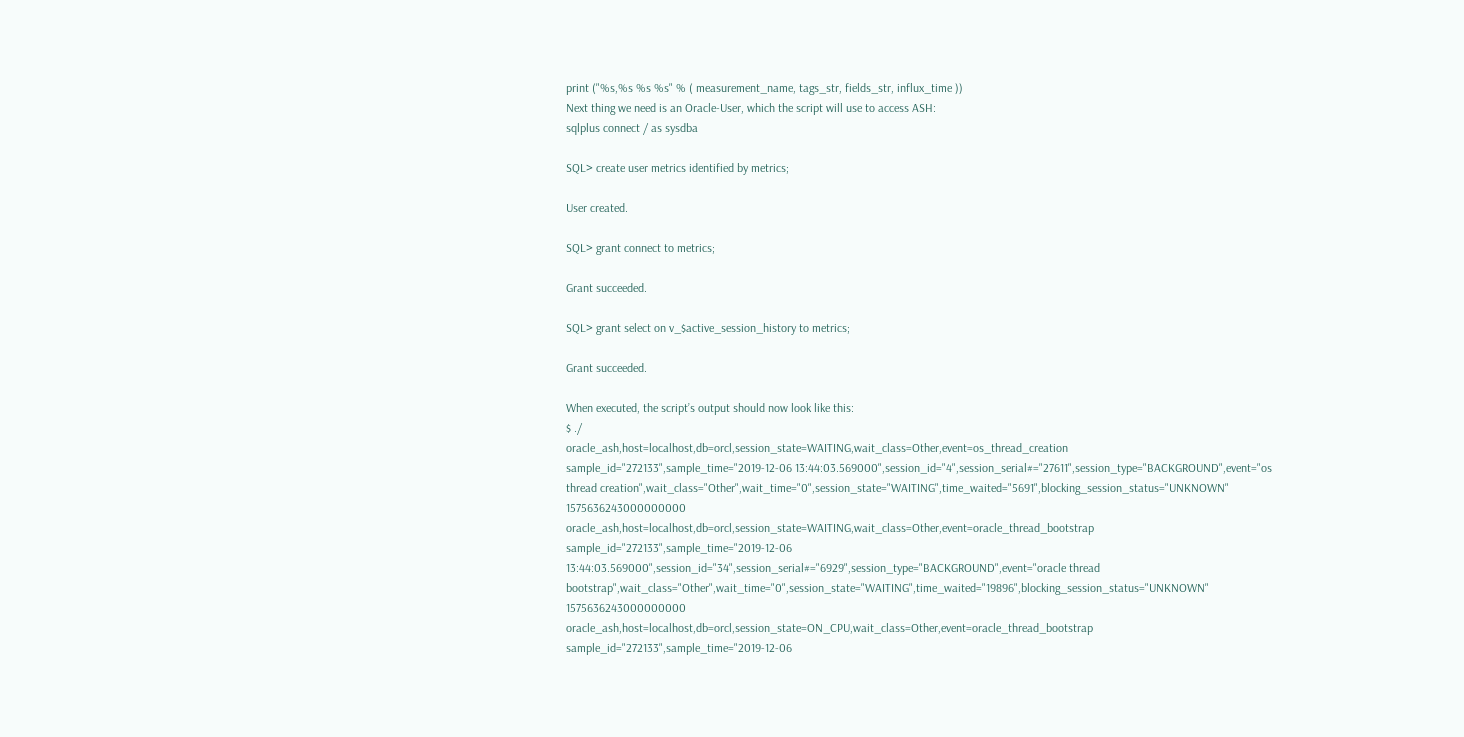print ("%s,%s %s %s" % ( measurement_name, tags_str, fields_str, influx_time ))
Next thing we need is an Oracle-User, which the script will use to access ASH:
sqlplus connect / as sysdba

SQL> create user metrics identified by metrics;

User created.

SQL> grant connect to metrics;

Grant succeeded.

SQL> grant select on v_$active_session_history to metrics;

Grant succeeded.

When executed, the script’s output should now look like this:
$ ./
oracle_ash,host=localhost,db=orcl,session_state=WAITING,wait_class=Other,event=os_thread_creation sample_id="272133",sample_time="2019-12-06 13:44:03.569000",session_id="4",session_serial#="27611",session_type="BACKGROUND",event="os thread creation",wait_class="Other",wait_time="0",session_state="WAITING",time_waited="5691",blocking_session_status="UNKNOWN" 1575636243000000000
oracle_ash,host=localhost,db=orcl,session_state=WAITING,wait_class=Other,event=oracle_thread_bootstrap sample_id="272133",sample_time="2019-12-06 13:44:03.569000",session_id="34",session_serial#="6929",session_type="BACKGROUND",event="oracle thread bootstrap",wait_class="Other",wait_time="0",session_state="WAITING",time_waited="19896",blocking_session_status="UNKNOWN" 1575636243000000000
oracle_ash,host=localhost,db=orcl,session_state=ON_CPU,wait_class=Other,event=oracle_thread_bootstrap sample_id="272133",sample_time="2019-12-06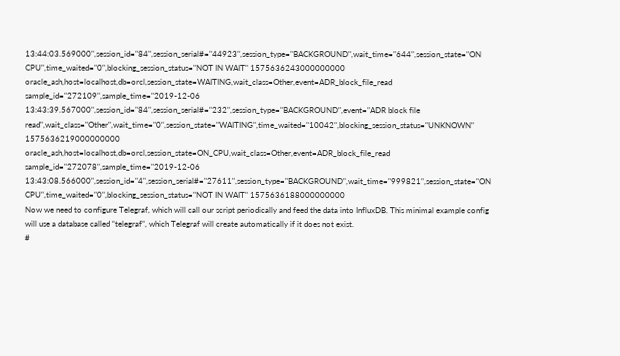13:44:03.569000",session_id="84",session_serial#="44923",session_type="BACKGROUND",wait_time="644",session_state="ON CPU",time_waited="0",blocking_session_status="NOT IN WAIT" 1575636243000000000
oracle_ash,host=localhost,db=orcl,session_state=WAITING,wait_class=Other,event=ADR_block_file_read sample_id="272109",sample_time="2019-12-06 13:43:39.567000",session_id="84",session_serial#="232",session_type="BACKGROUND",event="ADR block file read",wait_class="Other",wait_time="0",session_state="WAITING",time_waited="10042",blocking_session_status="UNKNOWN" 1575636219000000000
oracle_ash,host=localhost,db=orcl,session_state=ON_CPU,wait_class=Other,event=ADR_block_file_read sample_id="272078",sample_time="2019-12-06 13:43:08.566000",session_id="4",session_serial#="27611",session_type="BACKGROUND",wait_time="999821",session_state="ON CPU",time_waited="0",blocking_session_status="NOT IN WAIT" 1575636188000000000
Now we need to configure Telegraf, which will call our script periodically and feed the data into InfluxDB. This minimal example config will use a database called “telegraf”, which Telegraf will create automatically if it does not exist.
#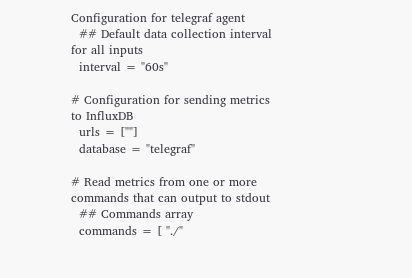Configuration for telegraf agent
  ## Default data collection interval for all inputs
  interval = "60s"

# Configuration for sending metrics to InfluxDB
  urls = [""]
  database = "telegraf"

# Read metrics from one or more commands that can output to stdout
  ## Commands array
  commands = [ "./"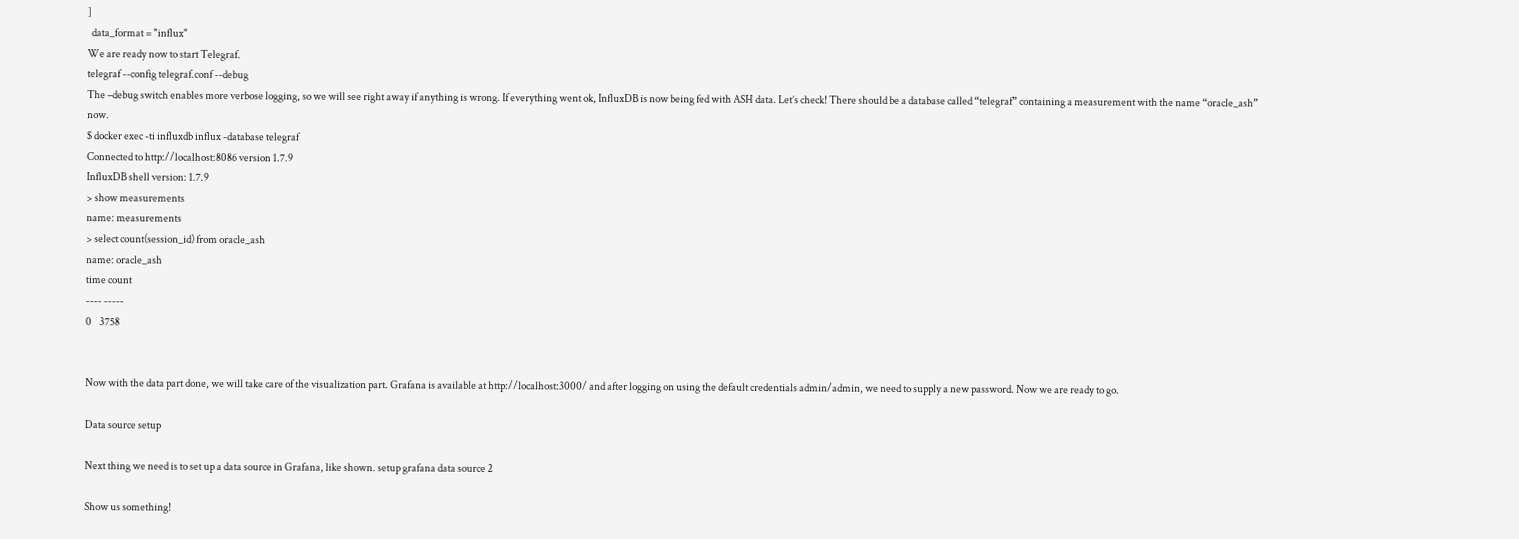]
  data_format = "influx"
We are ready now to start Telegraf.
telegraf --config telegraf.conf --debug
The –debug switch enables more verbose logging, so we will see right away if anything is wrong. If everything went ok, InfluxDB is now being fed with ASH data. Let’s check! There should be a database called “telegraf” containing a measurement with the name “oracle_ash” now.
$ docker exec -ti influxdb influx -database telegraf
Connected to http://localhost:8086 version 1.7.9
InfluxDB shell version: 1.7.9
> show measurements
name: measurements
> select count(session_id) from oracle_ash
name: oracle_ash
time count
---- -----
0    3758


Now with the data part done, we will take care of the visualization part. Grafana is available at http://localhost:3000/ and after logging on using the default credentials admin/admin, we need to supply a new password. Now we are ready to go.

Data source setup

Next thing we need is to set up a data source in Grafana, like shown. setup grafana data source 2

Show us something!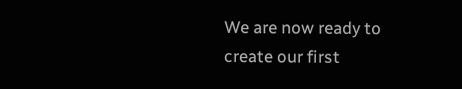We are now ready to create our first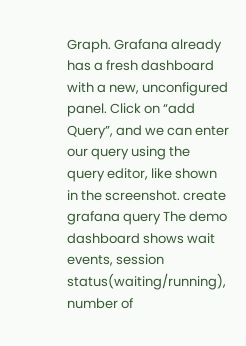Graph. Grafana already has a fresh dashboard with a new, unconfigured panel. Click on “add Query”, and we can enter our query using the query editor, like shown in the screenshot. create grafana query The demo dashboard shows wait events, session status(waiting/running), number of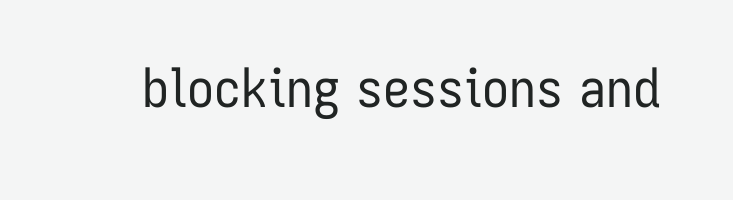blocking sessions and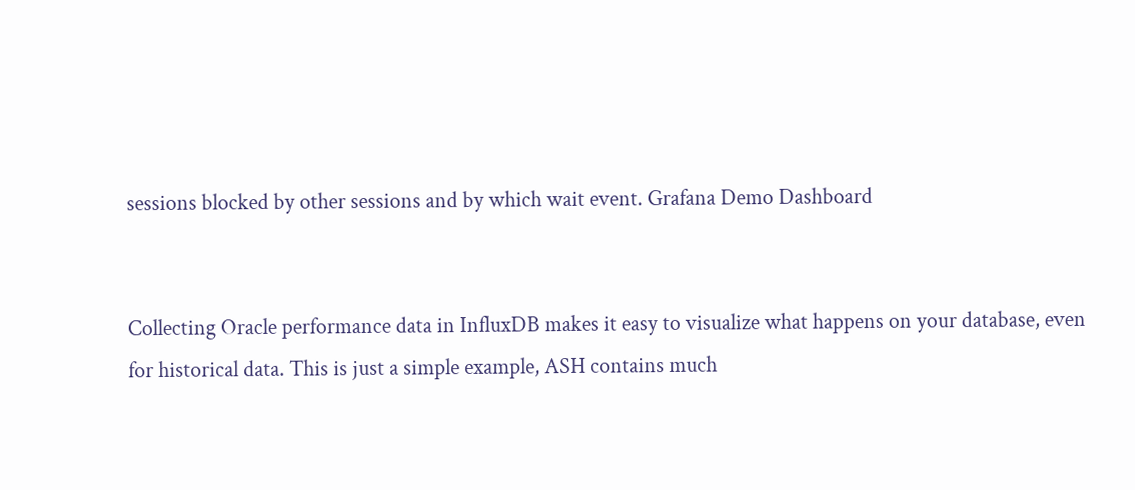sessions blocked by other sessions and by which wait event. Grafana Demo Dashboard


Collecting Oracle performance data in InfluxDB makes it easy to visualize what happens on your database, even for historical data. This is just a simple example, ASH contains much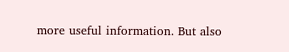more useful information. But also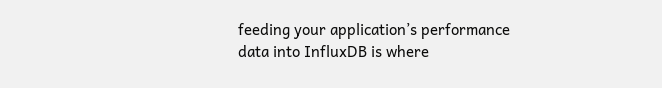feeding your application’s performance data into InfluxDB is where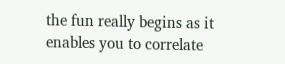the fun really begins as it enables you to correlate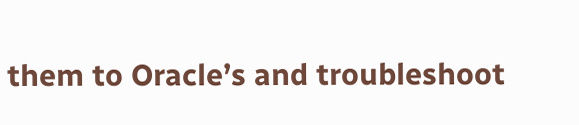them to Oracle’s and troubleshoot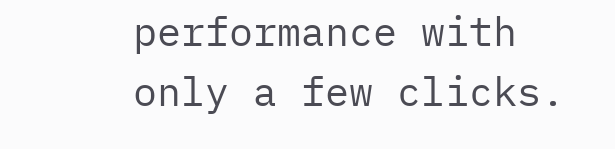performance with only a few clicks.